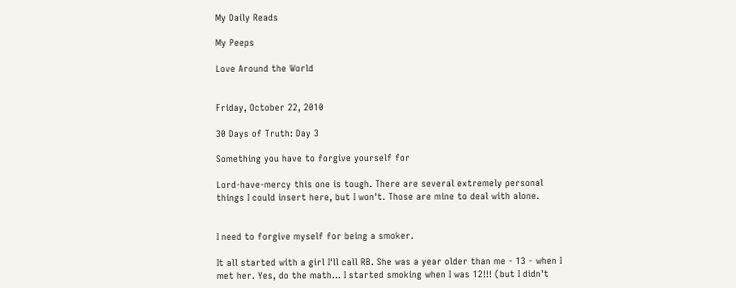My Daily Reads

My Peeps

Love Around the World


Friday, October 22, 2010

30 Days of Truth: Day 3

Something you have to forgive yourself for

Lord-have-mercy this one is tough. There are several extremely personal things I could insert here, but I won't. Those are mine to deal with alone.


I need to forgive myself for being a smoker.

It all started with a girl I'll call RB. She was a year older than me - 13 - when I met her. Yes, do the math... I started smoking when I was 12!!! (but I didn't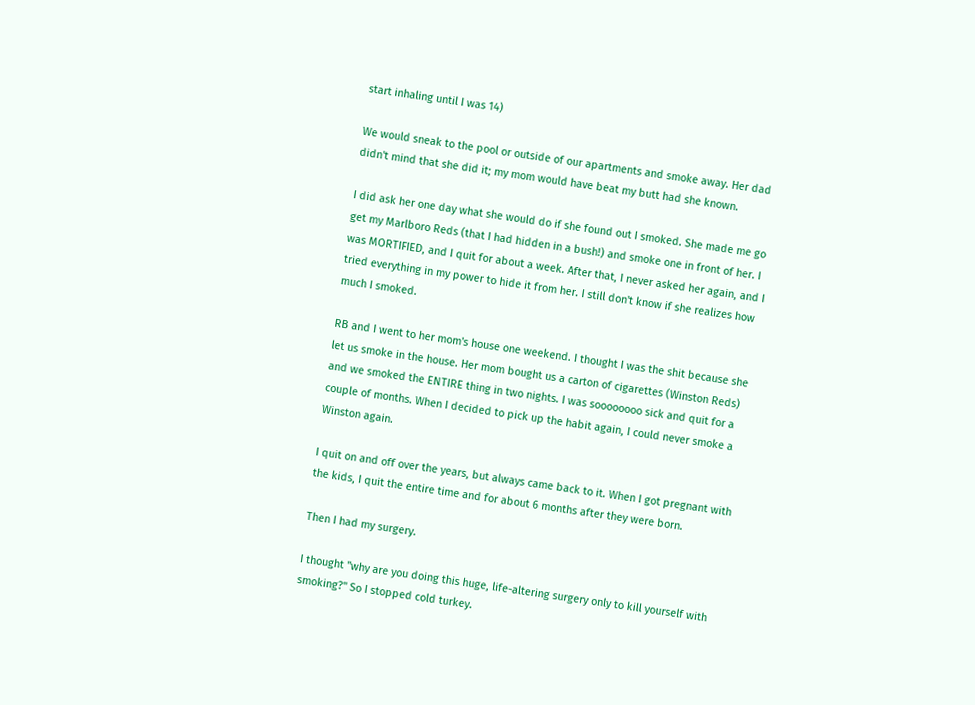start inhaling until I was 14)

We would sneak to the pool or outside of our apartments and smoke away. Her dad didn't mind that she did it; my mom would have beat my butt had she known.

I did ask her one day what she would do if she found out I smoked. She made me go get my Marlboro Reds (that I had hidden in a bush!) and smoke one in front of her. I was MORTIFIED, and I quit for about a week. After that, I never asked her again, and I tried everything in my power to hide it from her. I still don't know if she realizes how much I smoked.

RB and I went to her mom's house one weekend. I thought I was the shit because she let us smoke in the house. Her mom bought us a carton of cigarettes (Winston Reds) and we smoked the ENTIRE thing in two nights. I was soooooooo sick and quit for a couple of months. When I decided to pick up the habit again, I could never smoke a Winston again.

I quit on and off over the years, but always came back to it. When I got pregnant with the kids, I quit the entire time and for about 6 months after they were born.

Then I had my surgery.

I thought "why are you doing this huge, life-altering surgery only to kill yourself with smoking?" So I stopped cold turkey.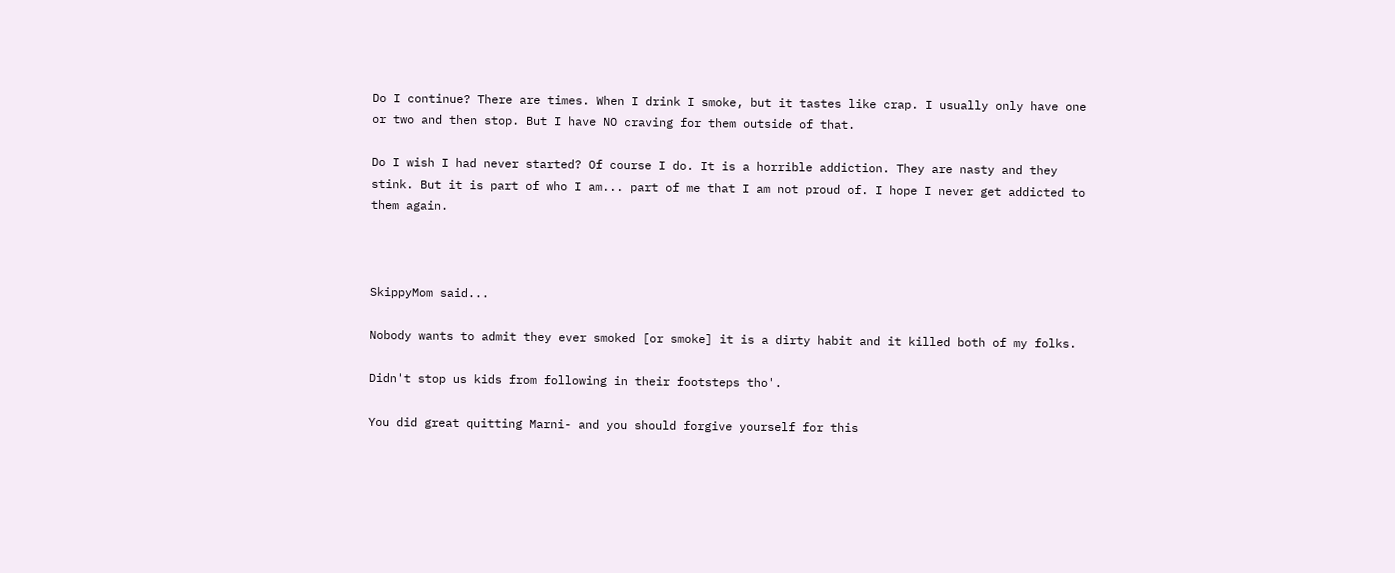Do I continue? There are times. When I drink I smoke, but it tastes like crap. I usually only have one or two and then stop. But I have NO craving for them outside of that.

Do I wish I had never started? Of course I do. It is a horrible addiction. They are nasty and they stink. But it is part of who I am... part of me that I am not proud of. I hope I never get addicted to them again.



SkippyMom said...

Nobody wants to admit they ever smoked [or smoke] it is a dirty habit and it killed both of my folks.

Didn't stop us kids from following in their footsteps tho'.

You did great quitting Marni- and you should forgive yourself for this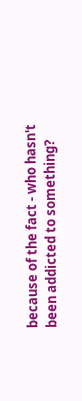because of the fact - who hasn't been addicted to something?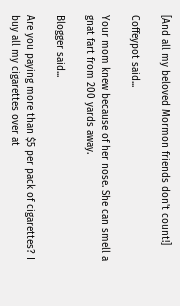[And all my beloved Mormon friends don't count!]

Coffeypot said...

Your mom knew because of her nose. She can smell a gnat fart from 200 yards away.

Blogger said...

Are you paying more than $5 per pack of cigarettes? I buy all my cigarettes over at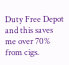Duty Free Depot and this saves me over 70% from cigs.